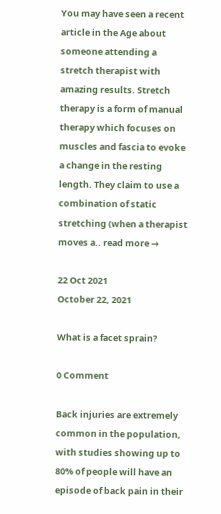You may have seen a recent article in the Age about someone attending a stretch therapist with amazing results. Stretch therapy is a form of manual therapy which focuses on muscles and fascia to evoke a change in the resting length. They claim to use a combination of static stretching (when a therapist moves a.. read more →

22 Oct 2021
October 22, 2021

What is a facet sprain?

0 Comment

Back injuries are extremely common in the population, with studies showing up to 80% of people will have an episode of back pain in their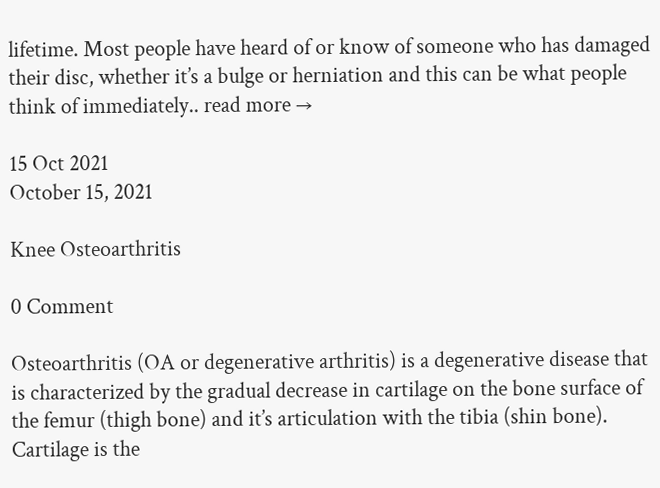lifetime. Most people have heard of or know of someone who has damaged their disc, whether it’s a bulge or herniation and this can be what people think of immediately.. read more →

15 Oct 2021
October 15, 2021

Knee Osteoarthritis

0 Comment

Osteoarthritis (OA or degenerative arthritis) is a degenerative disease that is characterized by the gradual decrease in cartilage on the bone surface of the femur (thigh bone) and it’s articulation with the tibia (shin bone).  Cartilage is the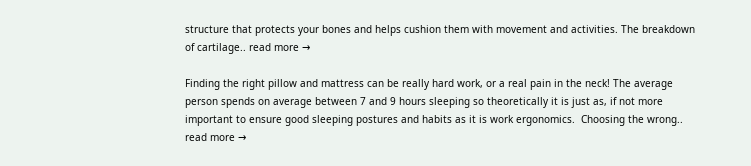structure that protects your bones and helps cushion them with movement and activities. The breakdown of cartilage.. read more →

Finding the right pillow and mattress can be really hard work, or a real pain in the neck! The average person spends on average between 7 and 9 hours sleeping so theoretically it is just as, if not more important to ensure good sleeping postures and habits as it is work ergonomics.  Choosing the wrong.. read more →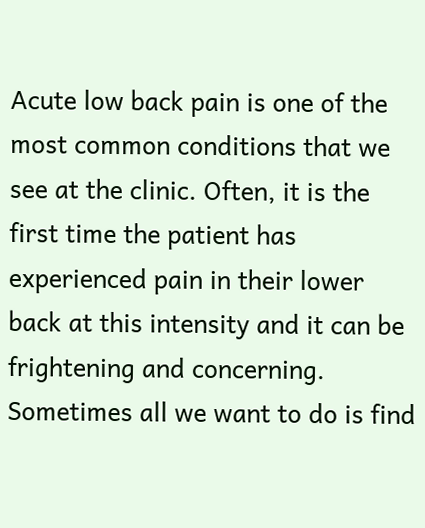Acute low back pain is one of the most common conditions that we see at the clinic. Often, it is the first time the patient has experienced pain in their lower back at this intensity and it can be frightening and concerning. Sometimes all we want to do is find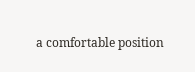a comfortable position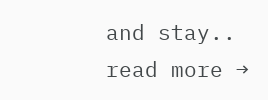and stay.. read more →